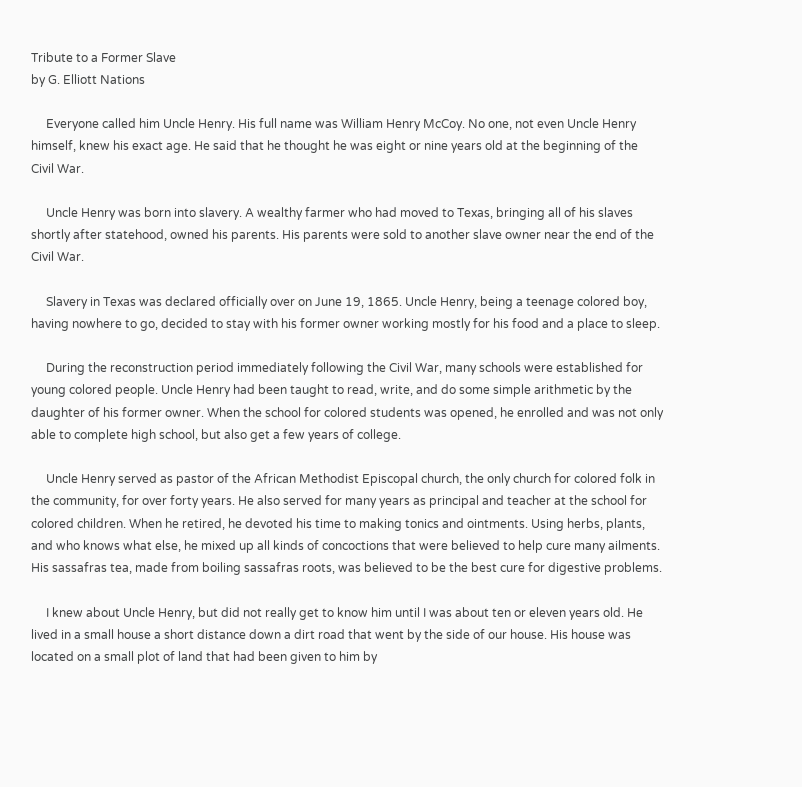Tribute to a Former Slave
by G. Elliott Nations

     Everyone called him Uncle Henry. His full name was William Henry McCoy. No one, not even Uncle Henry himself, knew his exact age. He said that he thought he was eight or nine years old at the beginning of the Civil War.

     Uncle Henry was born into slavery. A wealthy farmer who had moved to Texas, bringing all of his slaves shortly after statehood, owned his parents. His parents were sold to another slave owner near the end of the Civil War.

     Slavery in Texas was declared officially over on June 19, 1865. Uncle Henry, being a teenage colored boy, having nowhere to go, decided to stay with his former owner working mostly for his food and a place to sleep.

     During the reconstruction period immediately following the Civil War, many schools were established for young colored people. Uncle Henry had been taught to read, write, and do some simple arithmetic by the daughter of his former owner. When the school for colored students was opened, he enrolled and was not only able to complete high school, but also get a few years of college.

     Uncle Henry served as pastor of the African Methodist Episcopal church, the only church for colored folk in the community, for over forty years. He also served for many years as principal and teacher at the school for colored children. When he retired, he devoted his time to making tonics and ointments. Using herbs, plants, and who knows what else, he mixed up all kinds of concoctions that were believed to help cure many ailments. His sassafras tea, made from boiling sassafras roots, was believed to be the best cure for digestive problems.

     I knew about Uncle Henry, but did not really get to know him until I was about ten or eleven years old. He lived in a small house a short distance down a dirt road that went by the side of our house. His house was located on a small plot of land that had been given to him by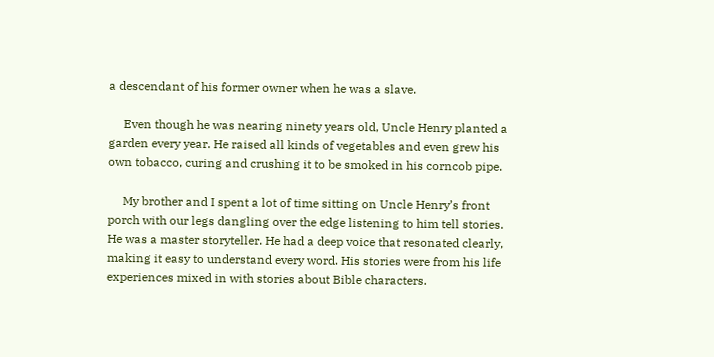a descendant of his former owner when he was a slave.

     Even though he was nearing ninety years old, Uncle Henry planted a garden every year. He raised all kinds of vegetables and even grew his own tobacco, curing and crushing it to be smoked in his corncob pipe.

     My brother and I spent a lot of time sitting on Uncle Henry’s front porch with our legs dangling over the edge listening to him tell stories. He was a master storyteller. He had a deep voice that resonated clearly, making it easy to understand every word. His stories were from his life experiences mixed in with stories about Bible characters.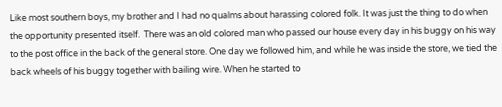Like most southern boys, my brother and I had no qualms about harassing colored folk. It was just the thing to do when the opportunity presented itself.  There was an old colored man who passed our house every day in his buggy on his way to the post office in the back of the general store. One day we followed him, and while he was inside the store, we tied the back wheels of his buggy together with bailing wire. When he started to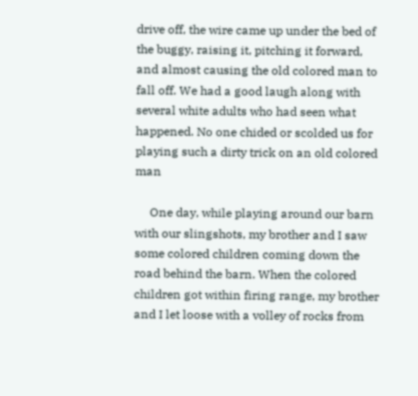drive off, the wire came up under the bed of the buggy, raising it, pitching it forward, and almost causing the old colored man to fall off. We had a good laugh along with several white adults who had seen what happened. No one chided or scolded us for playing such a dirty trick on an old colored man

     One day, while playing around our barn with our slingshots, my brother and I saw some colored children coming down the road behind the barn. When the colored children got within firing range, my brother and I let loose with a volley of rocks from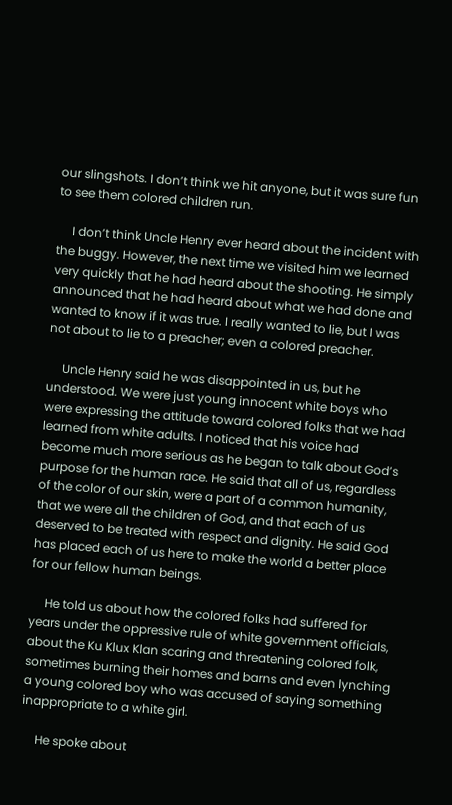our slingshots. I don’t think we hit anyone, but it was sure fun to see them colored children run.

     I don’t think Uncle Henry ever heard about the incident with the buggy. However, the next time we visited him we learned very quickly that he had heard about the shooting. He simply announced that he had heard about what we had done and wanted to know if it was true. I really wanted to lie, but I was not about to lie to a preacher; even a colored preacher.

     Uncle Henry said he was disappointed in us, but he understood. We were just young innocent white boys who were expressing the attitude toward colored folks that we had learned from white adults. I noticed that his voice had become much more serious as he began to talk about God’s purpose for the human race. He said that all of us, regardless of the color of our skin, were a part of a common humanity, that we were all the children of God, and that each of us deserved to be treated with respect and dignity. He said God has placed each of us here to make the world a better place for our fellow human beings.

     He told us about how the colored folks had suffered for years under the oppressive rule of white government officials, about the Ku Klux Klan scaring and threatening colored folk, sometimes burning their homes and barns and even lynching a young colored boy who was accused of saying something inappropriate to a white girl.

     He spoke about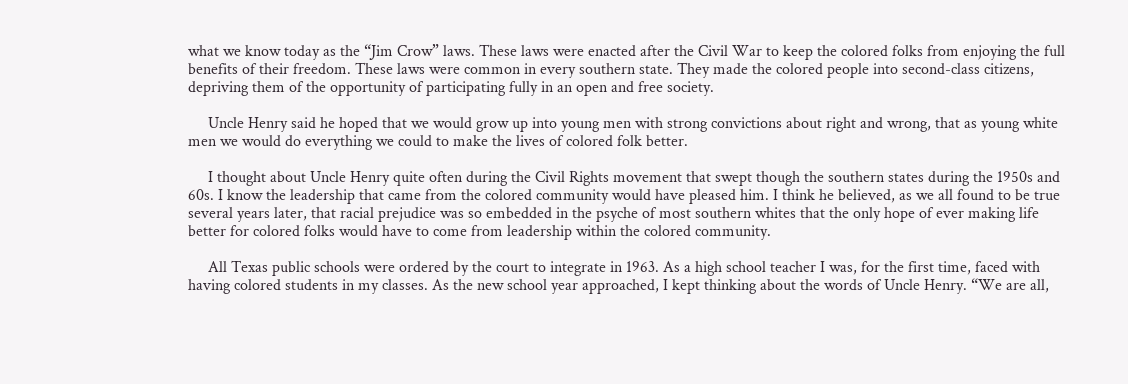what we know today as the “Jim Crow” laws. These laws were enacted after the Civil War to keep the colored folks from enjoying the full benefits of their freedom. These laws were common in every southern state. They made the colored people into second-class citizens, depriving them of the opportunity of participating fully in an open and free society.

     Uncle Henry said he hoped that we would grow up into young men with strong convictions about right and wrong, that as young white men we would do everything we could to make the lives of colored folk better.

     I thought about Uncle Henry quite often during the Civil Rights movement that swept though the southern states during the 1950s and 60s. I know the leadership that came from the colored community would have pleased him. I think he believed, as we all found to be true several years later, that racial prejudice was so embedded in the psyche of most southern whites that the only hope of ever making life better for colored folks would have to come from leadership within the colored community.

     All Texas public schools were ordered by the court to integrate in 1963. As a high school teacher I was, for the first time, faced with having colored students in my classes. As the new school year approached, I kept thinking about the words of Uncle Henry. “We are all,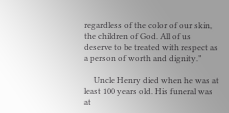regardless of the color of our skin, the children of God. All of us deserve to be treated with respect as a person of worth and dignity.”

     Uncle Henry died when he was at least 100 years old. His funeral was at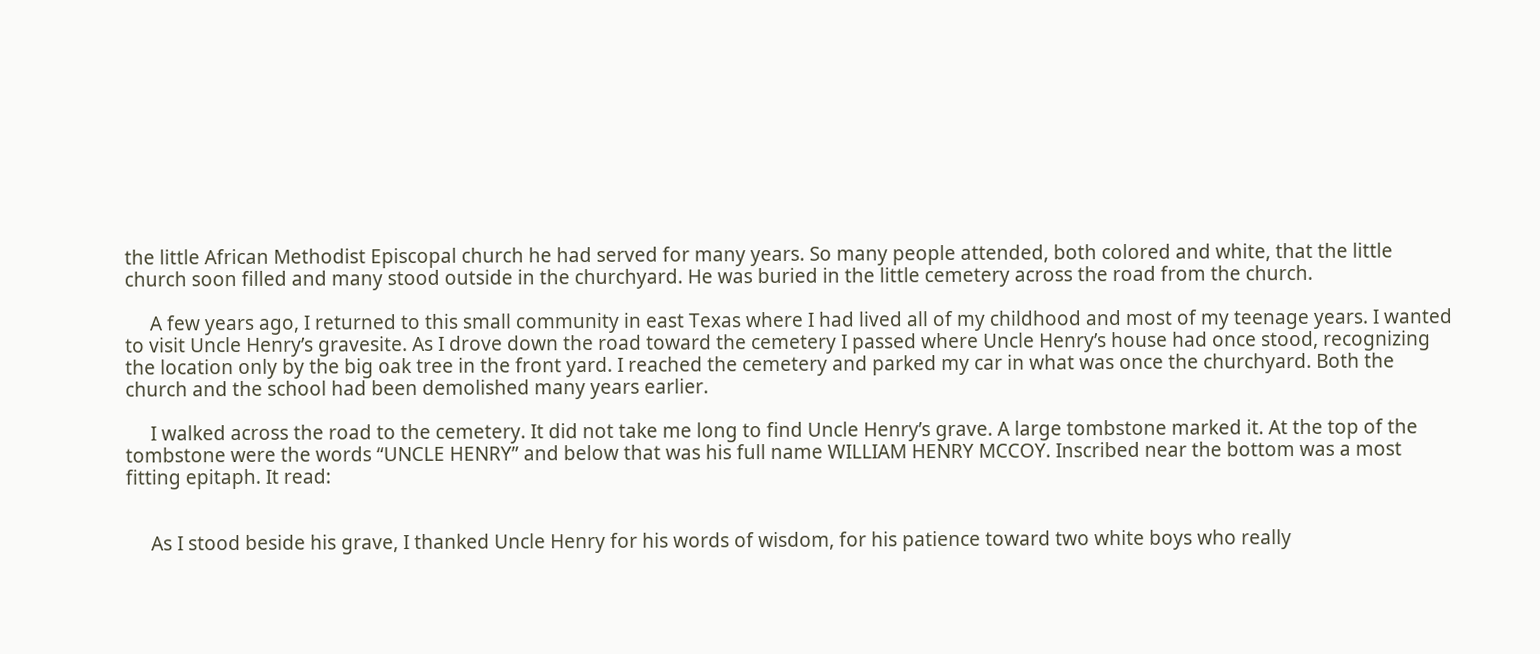the little African Methodist Episcopal church he had served for many years. So many people attended, both colored and white, that the little church soon filled and many stood outside in the churchyard. He was buried in the little cemetery across the road from the church.

     A few years ago, I returned to this small community in east Texas where I had lived all of my childhood and most of my teenage years. I wanted to visit Uncle Henry’s gravesite. As I drove down the road toward the cemetery I passed where Uncle Henry’s house had once stood, recognizing the location only by the big oak tree in the front yard. I reached the cemetery and parked my car in what was once the churchyard. Both the church and the school had been demolished many years earlier.

     I walked across the road to the cemetery. It did not take me long to find Uncle Henry’s grave. A large tombstone marked it. At the top of the tombstone were the words “UNCLE HENRY” and below that was his full name WILLIAM HENRY MCCOY. Inscribed near the bottom was a most fitting epitaph. It read:


     As I stood beside his grave, I thanked Uncle Henry for his words of wisdom, for his patience toward two white boys who really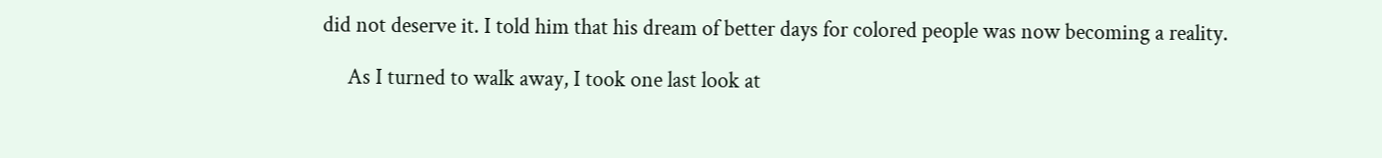did not deserve it. I told him that his dream of better days for colored people was now becoming a reality.

     As I turned to walk away, I took one last look at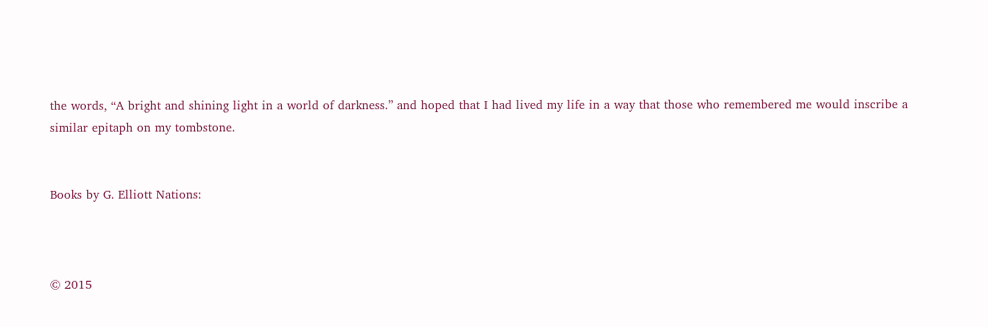the words, “A bright and shining light in a world of darkness.” and hoped that I had lived my life in a way that those who remembered me would inscribe a similar epitaph on my tombstone.


Books by G. Elliott Nations:



© 2015